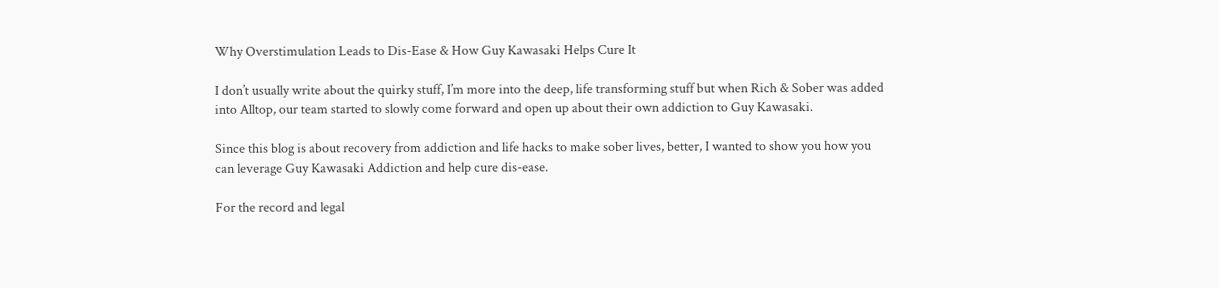Why Overstimulation Leads to Dis-Ease & How Guy Kawasaki Helps Cure It

I don’t usually write about the quirky stuff, I’m more into the deep, life transforming stuff but when Rich & Sober was added into Alltop, our team started to slowly come forward and open up about their own addiction to Guy Kawasaki.

Since this blog is about recovery from addiction and life hacks to make sober lives, better, I wanted to show you how you can leverage Guy Kawasaki Addiction and help cure dis-ease.

For the record and legal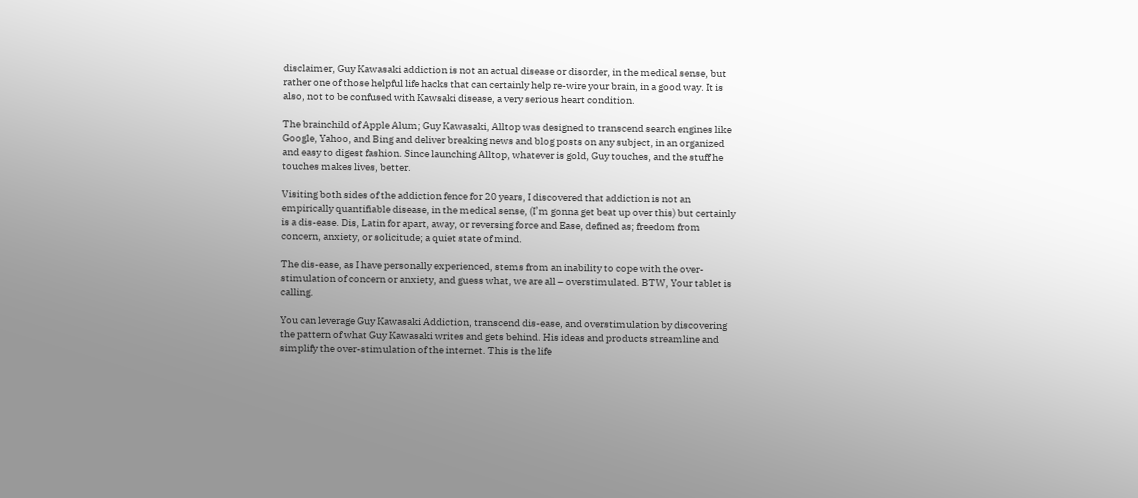disclaimer, Guy Kawasaki addiction is not an actual disease or disorder, in the medical sense, but rather one of those helpful life hacks that can certainly help re-wire your brain, in a good way. It is also, not to be confused with Kawsaki disease, a very serious heart condition.

The brainchild of Apple Alum; Guy Kawasaki, Alltop was designed to transcend search engines like Google, Yahoo, and Bing and deliver breaking news and blog posts on any subject, in an organized and easy to digest fashion. Since launching Alltop, whatever is gold, Guy touches, and the stuff he touches makes lives, better.

Visiting both sides of the addiction fence for 20 years, I discovered that addiction is not an empirically quantifiable disease, in the medical sense, (I’m gonna get beat up over this) but certainly is a dis-ease. Dis, Latin for apart, away, or reversing force and Ease, defined as; freedom from concern, anxiety, or solicitude; a quiet state of mind.

The dis-ease, as I have personally experienced, stems from an inability to cope with the over-stimulation of concern or anxiety, and guess what, we are all – overstimulated. BTW, Your tablet is calling.

You can leverage Guy Kawasaki Addiction, transcend dis-ease, and overstimulation by discovering the pattern of what Guy Kawasaki writes and gets behind. His ideas and products streamline and simplify the over-stimulation of the internet. This is the life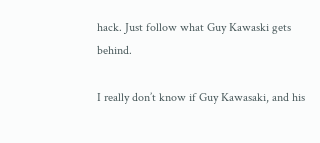hack. Just follow what Guy Kawaski gets behind.

I really don’t know if Guy Kawasaki, and his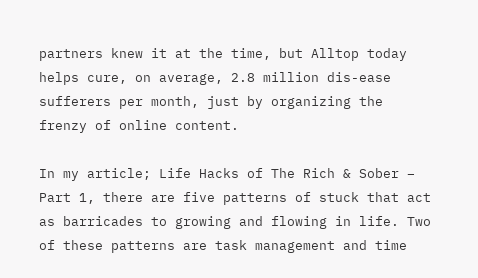partners knew it at the time, but Alltop today helps cure, on average, 2.8 million dis-ease sufferers per month, just by organizing the frenzy of online content.

In my article; Life Hacks of The Rich & Sober – Part 1, there are five patterns of stuck that act as barricades to growing and flowing in life. Two of these patterns are task management and time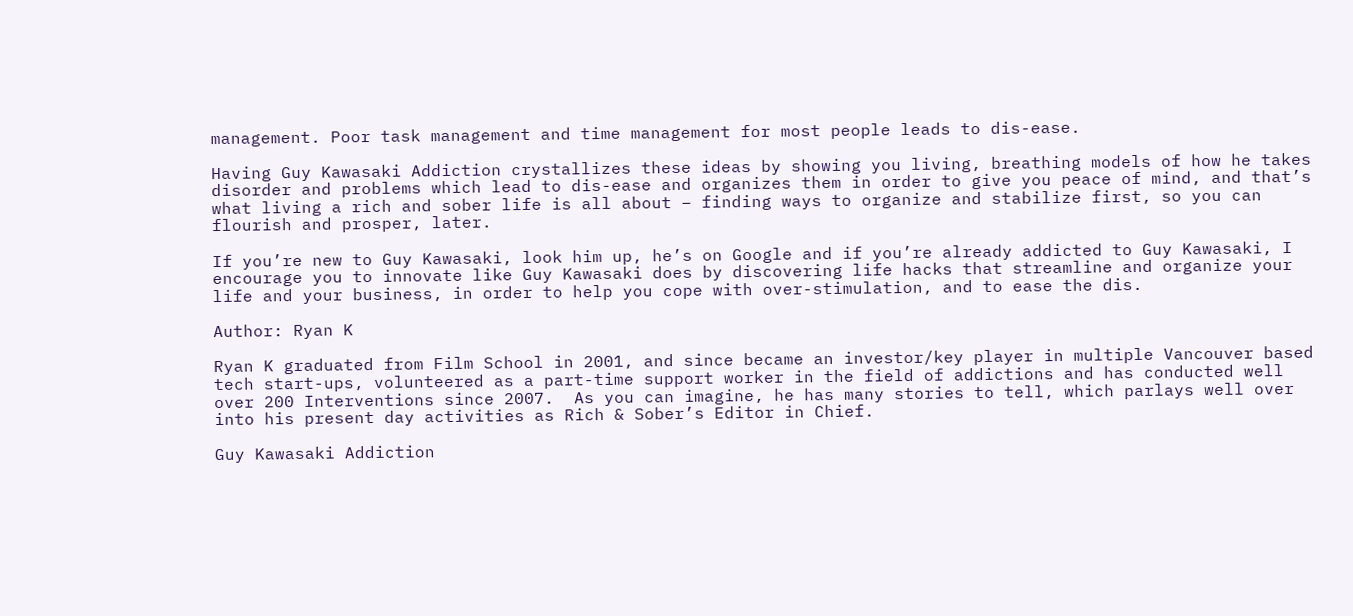management. Poor task management and time management for most people leads to dis-ease.

Having Guy Kawasaki Addiction crystallizes these ideas by showing you living, breathing models of how he takes disorder and problems which lead to dis-ease and organizes them in order to give you peace of mind, and that’s what living a rich and sober life is all about – finding ways to organize and stabilize first, so you can flourish and prosper, later.

If you’re new to Guy Kawasaki, look him up, he’s on Google and if you’re already addicted to Guy Kawasaki, I encourage you to innovate like Guy Kawasaki does by discovering life hacks that streamline and organize your life and your business, in order to help you cope with over-stimulation, and to ease the dis.

Author: Ryan K

Ryan K graduated from Film School in 2001, and since became an investor/key player in multiple Vancouver based tech start-ups, volunteered as a part-time support worker in the field of addictions and has conducted well over 200 Interventions since 2007.  As you can imagine, he has many stories to tell, which parlays well over into his present day activities as Rich & Sober’s Editor in Chief.

Guy Kawasaki Addiction